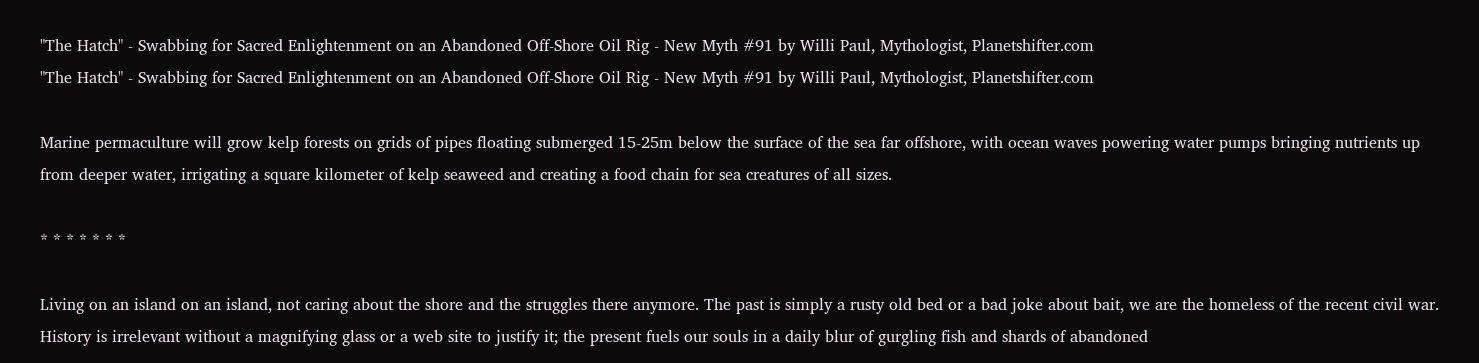"The Hatch" - Swabbing for Sacred Enlightenment on an Abandoned Off-Shore Oil Rig - New Myth #91 by Willi Paul, Mythologist, Planetshifter.com
"The Hatch" - Swabbing for Sacred Enlightenment on an Abandoned Off-Shore Oil Rig - New Myth #91 by Willi Paul, Mythologist, Planetshifter.com

Marine permaculture will grow kelp forests on grids of pipes floating submerged 15-25m below the surface of the sea far offshore, with ocean waves powering water pumps bringing nutrients up from deeper water, irrigating a square kilometer of kelp seaweed and creating a food chain for sea creatures of all sizes.

* * * * * * *

Living on an island on an island, not caring about the shore and the struggles there anymore. The past is simply a rusty old bed or a bad joke about bait, we are the homeless of the recent civil war. History is irrelevant without a magnifying glass or a web site to justify it; the present fuels our souls in a daily blur of gurgling fish and shards of abandoned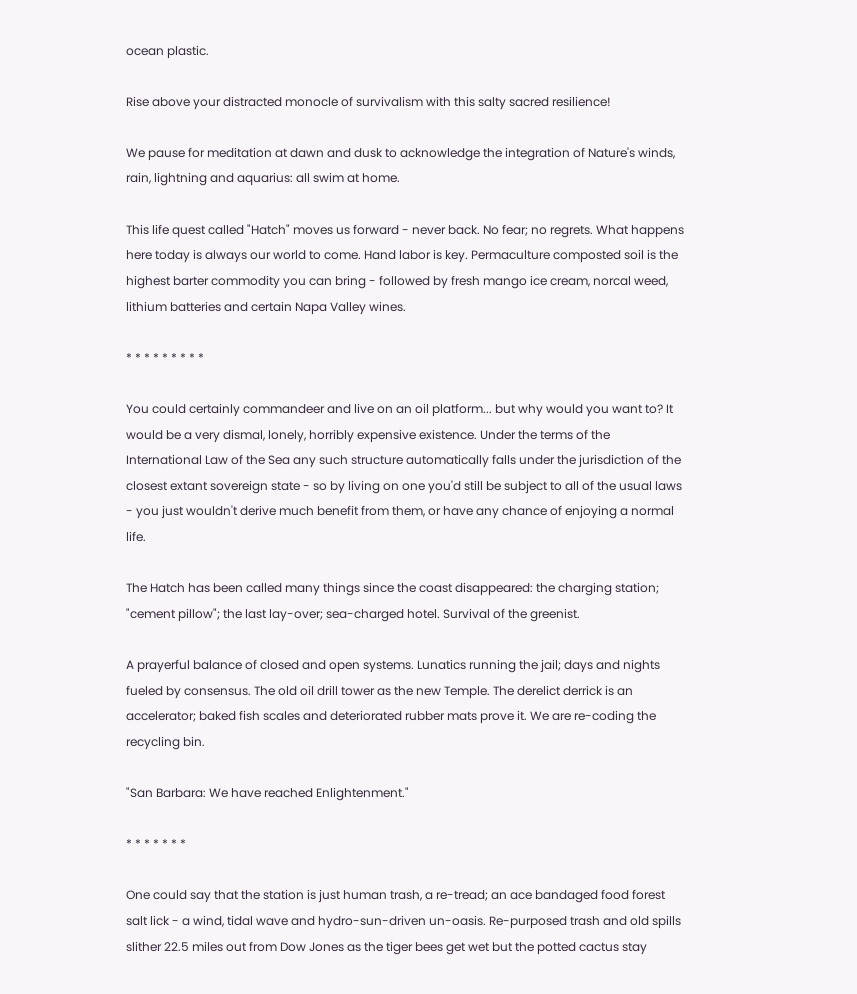ocean plastic.

Rise above your distracted monocle of survivalism with this salty sacred resilience!

We pause for meditation at dawn and dusk to acknowledge the integration of Nature's winds, rain, lightning and aquarius: all swim at home.

This life quest called "Hatch" moves us forward - never back. No fear; no regrets. What happens here today is always our world to come. Hand labor is key. Permaculture composted soil is the highest barter commodity you can bring - followed by fresh mango ice cream, norcal weed, lithium batteries and certain Napa Valley wines.

* * * * * * * * *

You could certainly commandeer and live on an oil platform... but why would you want to? It would be a very dismal, lonely, horribly expensive existence. Under the terms of the International Law of the Sea any such structure automatically falls under the jurisdiction of the closest extant sovereign state - so by living on one you'd still be subject to all of the usual laws - you just wouldn't derive much benefit from them, or have any chance of enjoying a normal life.

The Hatch has been called many things since the coast disappeared: the charging station; "cement pillow"; the last lay-over; sea-charged hotel. Survival of the greenist.

A prayerful balance of closed and open systems. Lunatics running the jail; days and nights fueled by consensus. The old oil drill tower as the new Temple. The derelict derrick is an accelerator; baked fish scales and deteriorated rubber mats prove it. We are re-coding the recycling bin.

"San Barbara: We have reached Enlightenment."

* * * * * * *

One could say that the station is just human trash, a re-tread; an ace bandaged food forest salt lick - a wind, tidal wave and hydro-sun-driven un-oasis. Re-purposed trash and old spills slither 22.5 miles out from Dow Jones as the tiger bees get wet but the potted cactus stay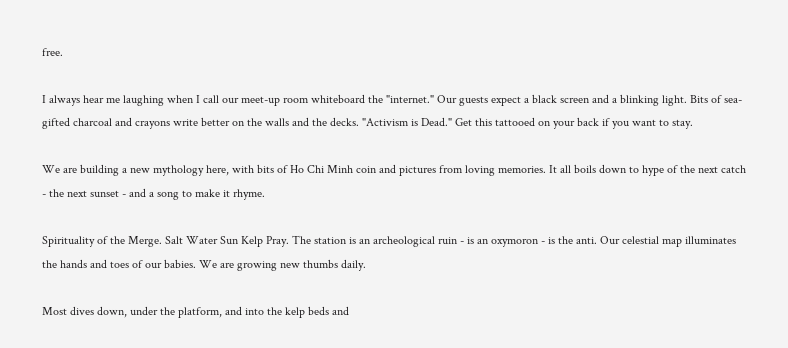free.

I always hear me laughing when I call our meet-up room whiteboard the "internet." Our guests expect a black screen and a blinking light. Bits of sea-gifted charcoal and crayons write better on the walls and the decks. "Activism is Dead." Get this tattooed on your back if you want to stay.

We are building a new mythology here, with bits of Ho Chi Minh coin and pictures from loving memories. It all boils down to hype of the next catch - the next sunset - and a song to make it rhyme.

Spirituality of the Merge. Salt Water Sun Kelp Pray. The station is an archeological ruin - is an oxymoron - is the anti. Our celestial map illuminates the hands and toes of our babies. We are growing new thumbs daily.

Most dives down, under the platform, and into the kelp beds and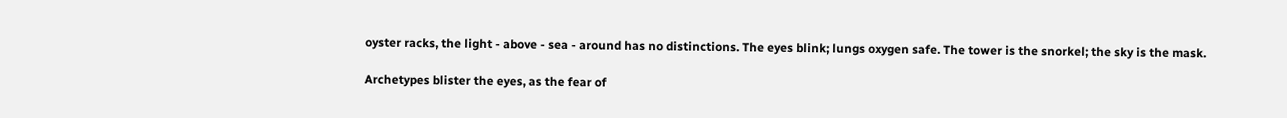oyster racks, the light - above - sea - around has no distinctions. The eyes blink; lungs oxygen safe. The tower is the snorkel; the sky is the mask.

Archetypes blister the eyes, as the fear of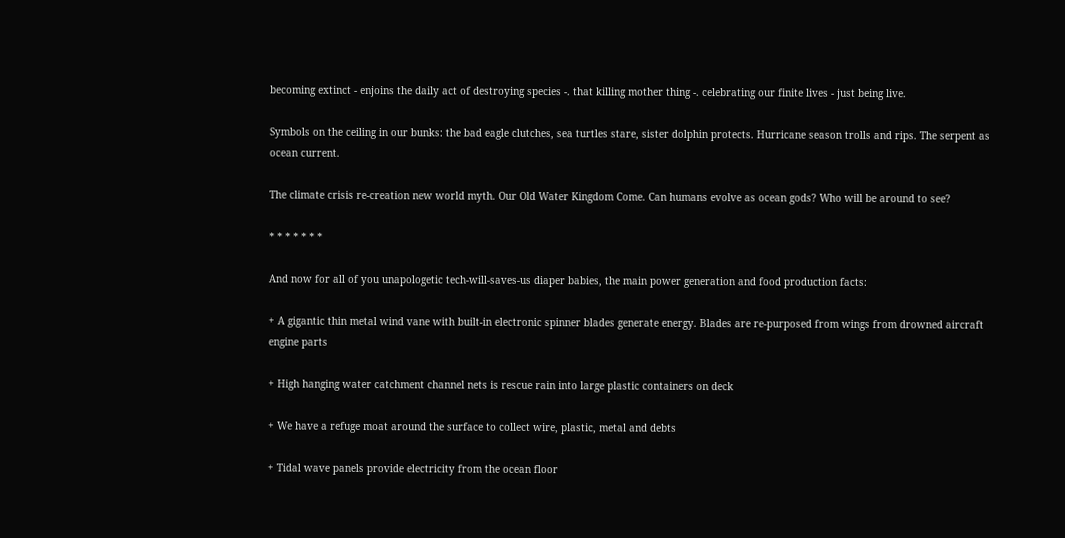becoming extinct - enjoins the daily act of destroying species -. that killing mother thing -. celebrating our finite lives - just being live.

Symbols on the ceiling in our bunks: the bad eagle clutches, sea turtles stare, sister dolphin protects. Hurricane season trolls and rips. The serpent as ocean current.

The climate crisis re-creation new world myth. Our Old Water Kingdom Come. Can humans evolve as ocean gods? Who will be around to see?

* * * * * * *

And now for all of you unapologetic tech-will-saves-us diaper babies, the main power generation and food production facts:

+ A gigantic thin metal wind vane with built-in electronic spinner blades generate energy. Blades are re-purposed from wings from drowned aircraft engine parts

+ High hanging water catchment channel nets is rescue rain into large plastic containers on deck

+ We have a refuge moat around the surface to collect wire, plastic, metal and debts

+ Tidal wave panels provide electricity from the ocean floor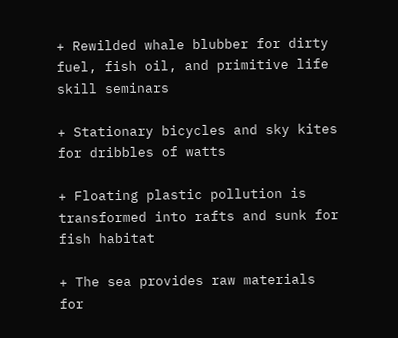+ Rewilded whale blubber for dirty fuel, fish oil, and primitive life skill seminars

+ Stationary bicycles and sky kites for dribbles of watts

+ Floating plastic pollution is transformed into rafts and sunk for fish habitat

+ The sea provides raw materials for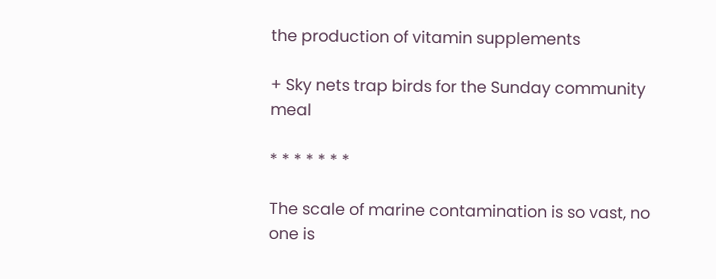the production of vitamin supplements

+ Sky nets trap birds for the Sunday community meal

* * * * * * *

The scale of marine contamination is so vast, no one is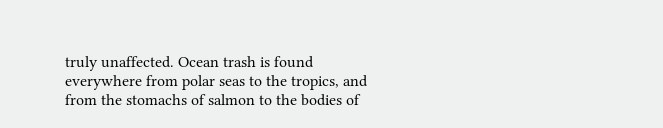truly unaffected. Ocean trash is found everywhere from polar seas to the tropics, and from the stomachs of salmon to the bodies of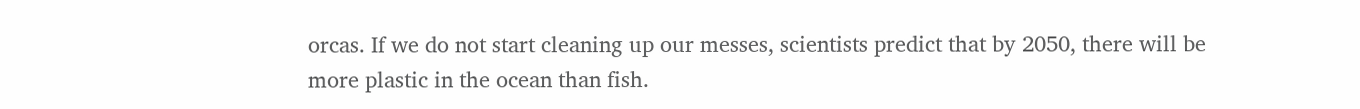orcas. If we do not start cleaning up our messes, scientists predict that by 2050, there will be more plastic in the ocean than fish.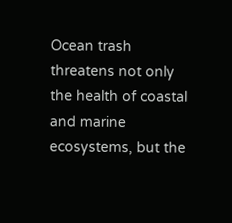Ocean trash threatens not only the health of coastal and marine ecosystems, but the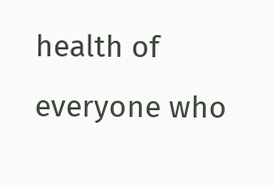health of everyone who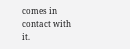comes in contact with it.